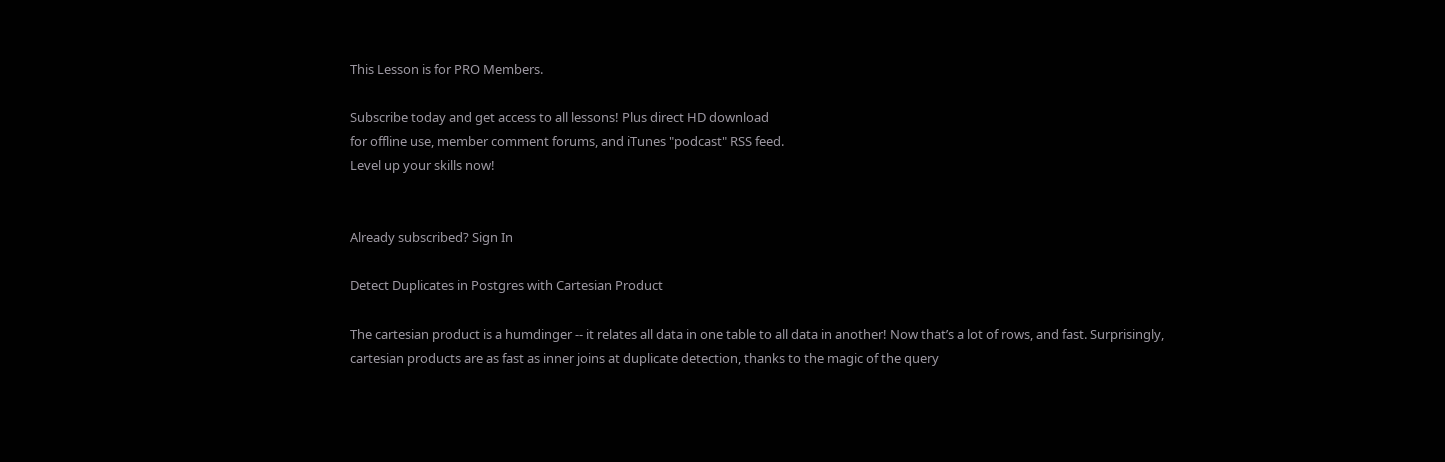This Lesson is for PRO Members.

Subscribe today and get access to all lessons! Plus direct HD download
for offline use, member comment forums, and iTunes "podcast" RSS feed.
Level up your skills now!


Already subscribed? Sign In

Detect Duplicates in Postgres with Cartesian Product

The cartesian product is a humdinger -- it relates all data in one table to all data in another! Now that’s a lot of rows, and fast. Surprisingly, cartesian products are as fast as inner joins at duplicate detection, thanks to the magic of the query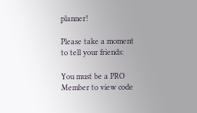planner!

Please take a moment to tell your friends:

You must be a PRO Member to view code